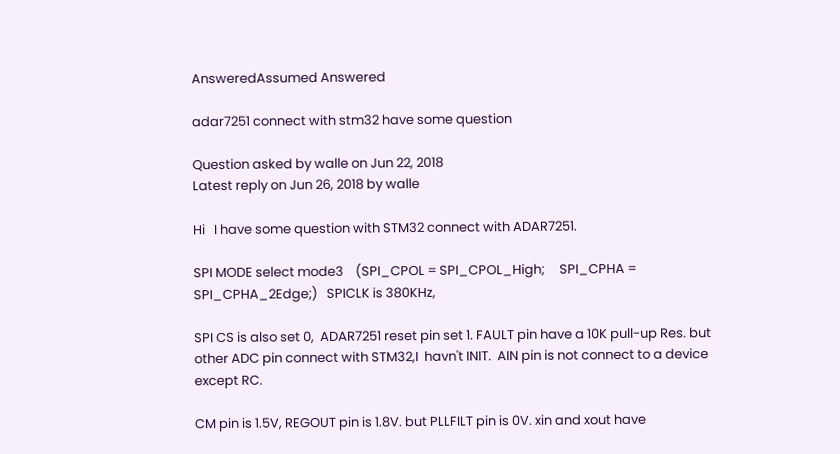AnsweredAssumed Answered

adar7251 connect with stm32 have some question

Question asked by walle on Jun 22, 2018
Latest reply on Jun 26, 2018 by walle

Hi   I have some question with STM32 connect with ADAR7251.

SPI MODE select mode3    (SPI_CPOL = SPI_CPOL_High;     SPI_CPHA = SPI_CPHA_2Edge;)   SPICLK is 380KHz,

SPI CS is also set 0,  ADAR7251 reset pin set 1. FAULT pin have a 10K pull-up Res. but other ADC pin connect with STM32,I  havn't INIT.  AIN pin is not connect to a device except RC.

CM pin is 1.5V, REGOUT pin is 1.8V. but PLLFILT pin is 0V. xin and xout have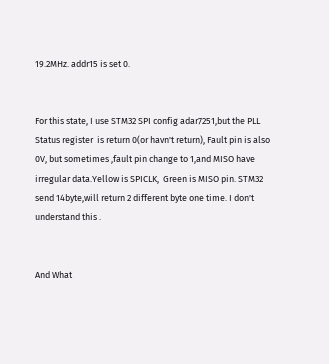19.2MHz. addr15 is set 0.


For this state, I use STM32 SPI config adar7251,but the PLL Status register  is return 0(or havn't return), Fault pin is also 0V, but sometimes ,fault pin change to 1,and MISO have   irregular data.Yellow is SPICLK,  Green is MISO pin. STM32 send 14byte,will return 2 different byte one time. I don't understand this .


And What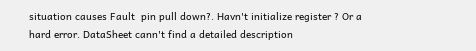situation causes Fault  pin pull down?. Havn't initialize register ? Or a hard error. DataSheet cann't find a detailed description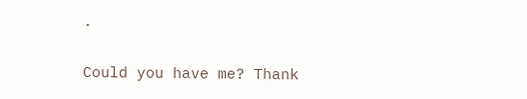.

Could you have me? Thank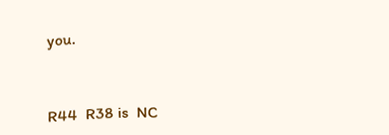you.



R44  R38 is  NC